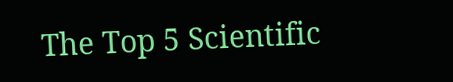The Top 5 Scientific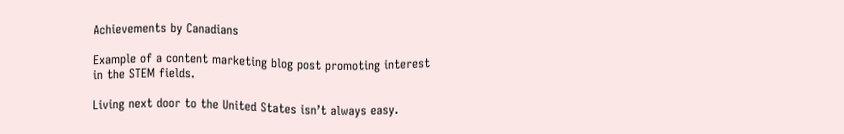Achievements by Canadians

Example of a content marketing blog post promoting interest in the STEM fields.

Living next door to the United States isn’t always easy.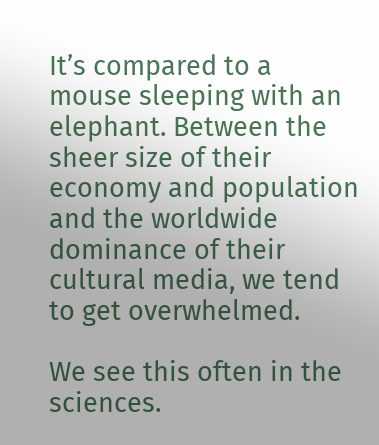It’s compared to a mouse sleeping with an elephant. Between the sheer size of their economy and population and the worldwide dominance of their cultural media, we tend to get overwhelmed.

We see this often in the sciences.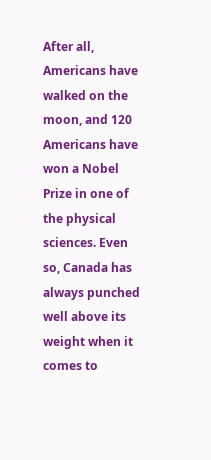After all, Americans have walked on the moon, and 120 Americans have won a Nobel Prize in one of the physical sciences. Even so, Canada has always punched well above its weight when it comes to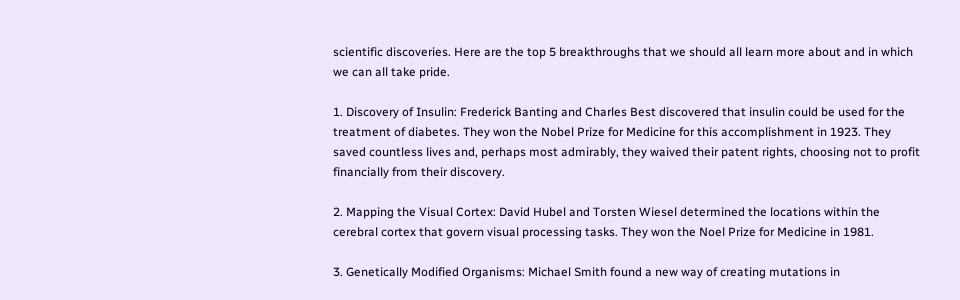scientific discoveries. Here are the top 5 breakthroughs that we should all learn more about and in which we can all take pride.

1. Discovery of Insulin: Frederick Banting and Charles Best discovered that insulin could be used for the treatment of diabetes. They won the Nobel Prize for Medicine for this accomplishment in 1923. They saved countless lives and, perhaps most admirably, they waived their patent rights, choosing not to profit financially from their discovery.

2. Mapping the Visual Cortex: David Hubel and Torsten Wiesel determined the locations within the cerebral cortex that govern visual processing tasks. They won the Noel Prize for Medicine in 1981.

3. Genetically Modified Organisms: Michael Smith found a new way of creating mutations in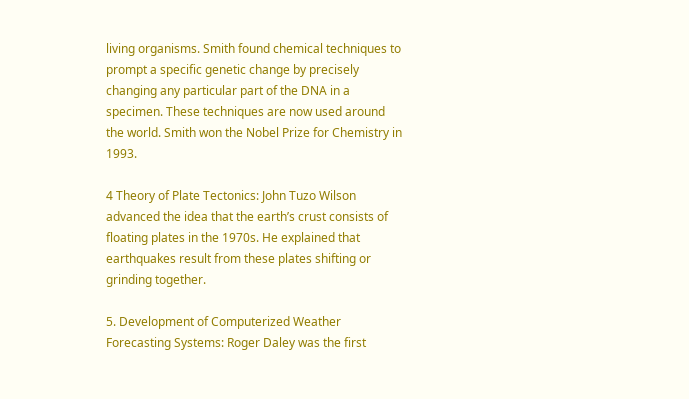living organisms. Smith found chemical techniques to prompt a specific genetic change by precisely changing any particular part of the DNA in a specimen. These techniques are now used around the world. Smith won the Nobel Prize for Chemistry in 1993.

4 Theory of Plate Tectonics: John Tuzo Wilson advanced the idea that the earth’s crust consists of floating plates in the 1970s. He explained that earthquakes result from these plates shifting or grinding together.

5. Development of Computerized Weather Forecasting Systems: Roger Daley was the first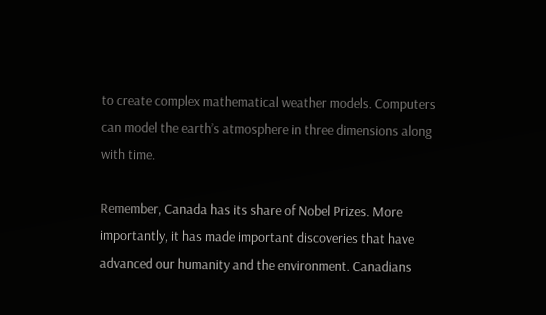to create complex mathematical weather models. Computers can model the earth’s atmosphere in three dimensions along with time.

Remember, Canada has its share of Nobel Prizes. More importantly, it has made important discoveries that have advanced our humanity and the environment. Canadians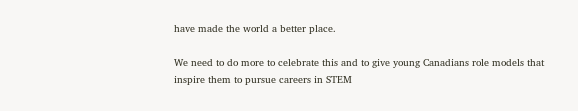have made the world a better place.

We need to do more to celebrate this and to give young Canadians role models that inspire them to pursue careers in STEM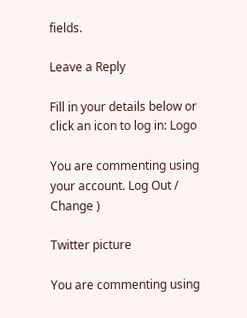fields.

Leave a Reply

Fill in your details below or click an icon to log in: Logo

You are commenting using your account. Log Out /  Change )

Twitter picture

You are commenting using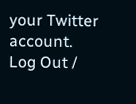your Twitter account. Log Out /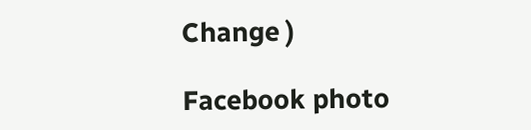Change )

Facebook photo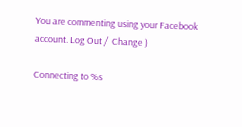You are commenting using your Facebook account. Log Out /  Change )

Connecting to %s